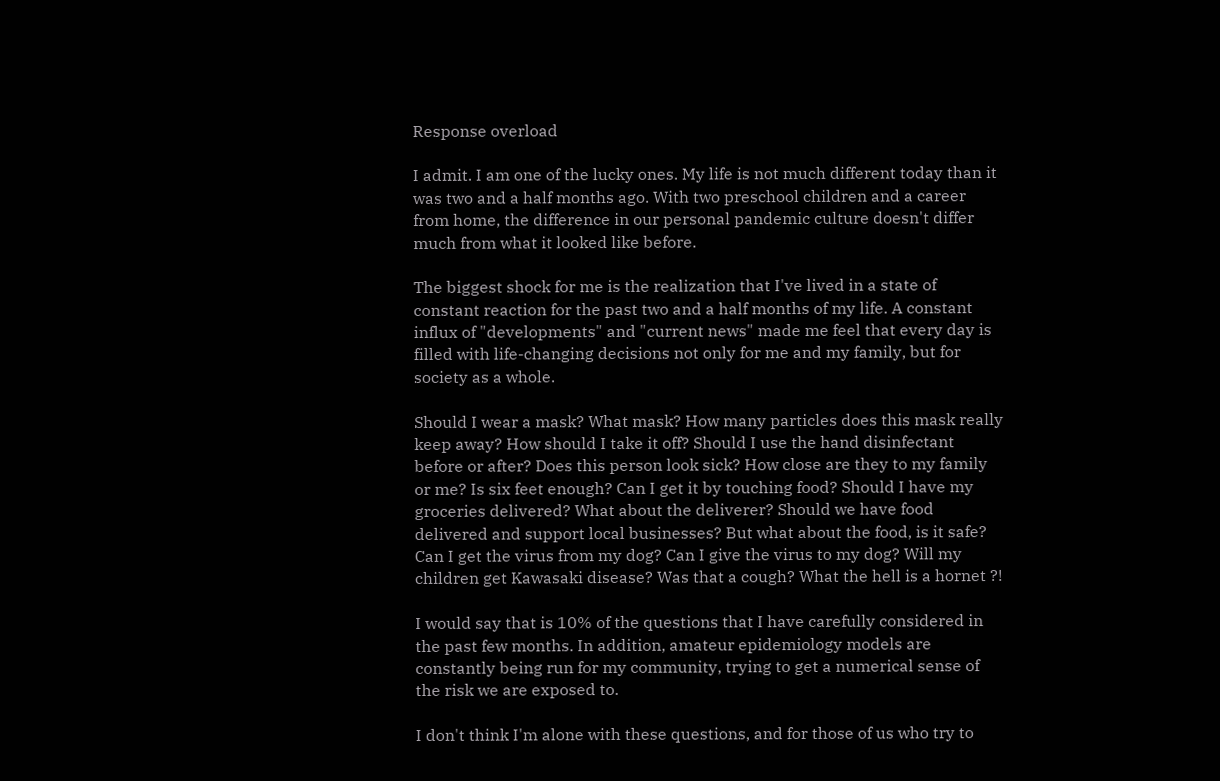Response overload

I admit. I am one of the lucky ones. My life is not much different today than it was two and a half months ago. With two preschool children and a career from home, the difference in our personal pandemic culture doesn't differ much from what it looked like before.

The biggest shock for me is the realization that I've lived in a state of constant reaction for the past two and a half months of my life. A constant influx of "developments" and "current news" made me feel that every day is filled with life-changing decisions not only for me and my family, but for society as a whole.

Should I wear a mask? What mask? How many particles does this mask really keep away? How should I take it off? Should I use the hand disinfectant before or after? Does this person look sick? How close are they to my family or me? Is six feet enough? Can I get it by touching food? Should I have my groceries delivered? What about the deliverer? Should we have food delivered and support local businesses? But what about the food, is it safe? Can I get the virus from my dog? Can I give the virus to my dog? Will my children get Kawasaki disease? Was that a cough? What the hell is a hornet ?!

I would say that is 10% of the questions that I have carefully considered in the past few months. In addition, amateur epidemiology models are constantly being run for my community, trying to get a numerical sense of the risk we are exposed to.

I don't think I'm alone with these questions, and for those of us who try to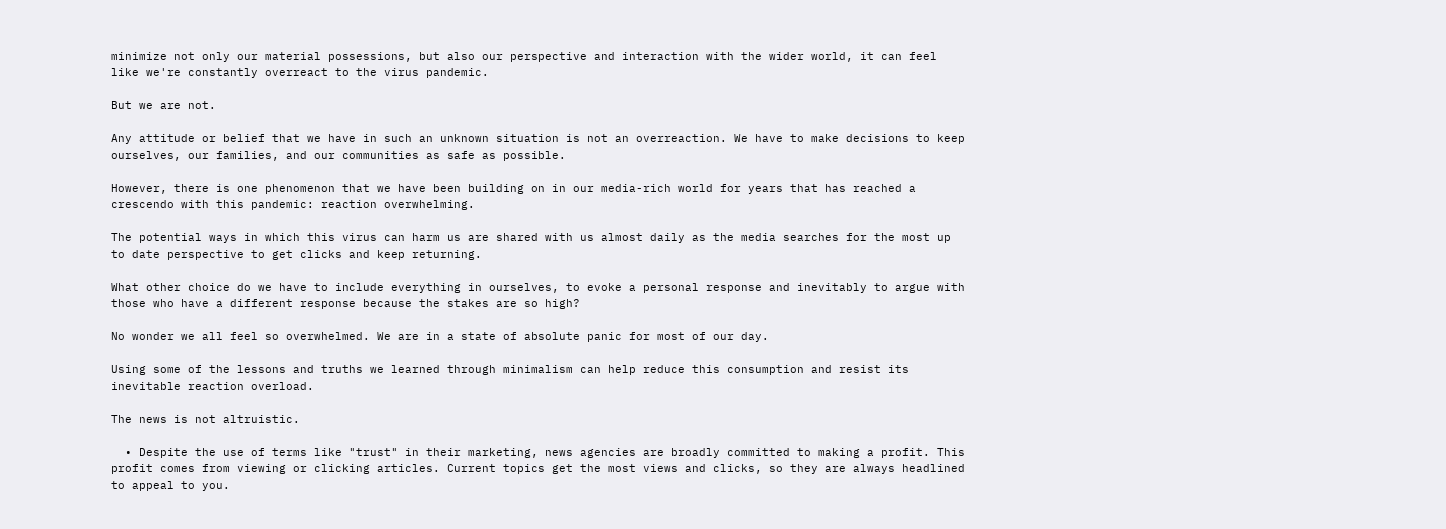minimize not only our material possessions, but also our perspective and interaction with the wider world, it can feel like we're constantly overreact to the virus pandemic.

But we are not.

Any attitude or belief that we have in such an unknown situation is not an overreaction. We have to make decisions to keep ourselves, our families, and our communities as safe as possible.

However, there is one phenomenon that we have been building on in our media-rich world for years that has reached a crescendo with this pandemic: reaction overwhelming.

The potential ways in which this virus can harm us are shared with us almost daily as the media searches for the most up to date perspective to get clicks and keep returning.

What other choice do we have to include everything in ourselves, to evoke a personal response and inevitably to argue with those who have a different response because the stakes are so high?

No wonder we all feel so overwhelmed. We are in a state of absolute panic for most of our day.

Using some of the lessons and truths we learned through minimalism can help reduce this consumption and resist its inevitable reaction overload.

The news is not altruistic.

  • Despite the use of terms like "trust" in their marketing, news agencies are broadly committed to making a profit. This profit comes from viewing or clicking articles. Current topics get the most views and clicks, so they are always headlined to appeal to you.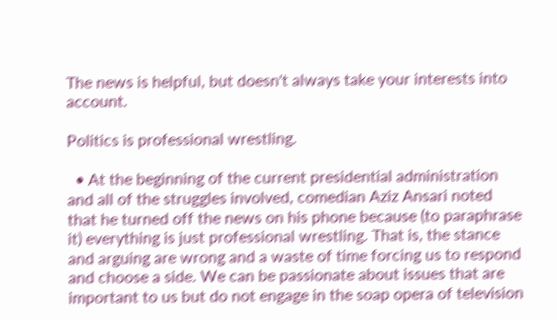The news is helpful, but doesn't always take your interests into account.

Politics is professional wrestling.

  • At the beginning of the current presidential administration and all of the struggles involved, comedian Aziz Ansari noted that he turned off the news on his phone because (to paraphrase it) everything is just professional wrestling. That is, the stance and arguing are wrong and a waste of time forcing us to respond and choose a side. We can be passionate about issues that are important to us but do not engage in the soap opera of television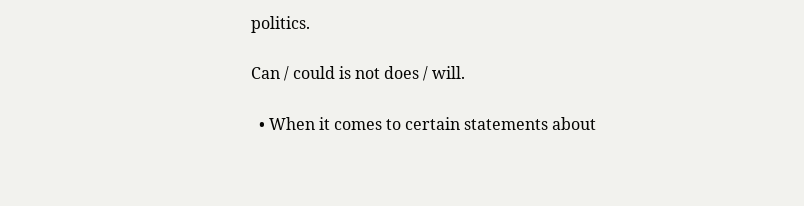politics.

Can / could is not does / will.

  • When it comes to certain statements about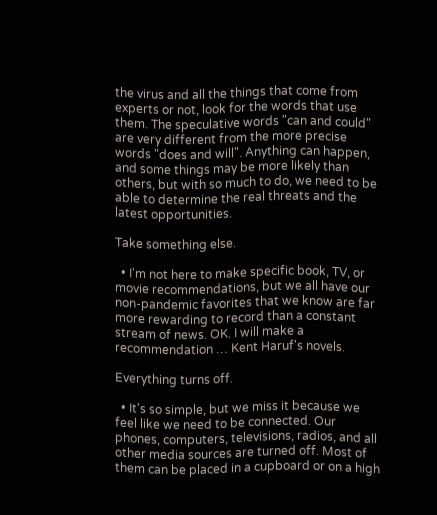the virus and all the things that come from experts or not, look for the words that use them. The speculative words "can and could" are very different from the more precise words "does and will". Anything can happen, and some things may be more likely than others, but with so much to do, we need to be able to determine the real threats and the latest opportunities.

Take something else.

  • I'm not here to make specific book, TV, or movie recommendations, but we all have our non-pandemic favorites that we know are far more rewarding to record than a constant stream of news. OK. I will make a recommendation … Kent Haruf's novels.

Everything turns off.

  • It's so simple, but we miss it because we feel like we need to be connected. Our phones, computers, televisions, radios, and all other media sources are turned off. Most of them can be placed in a cupboard or on a high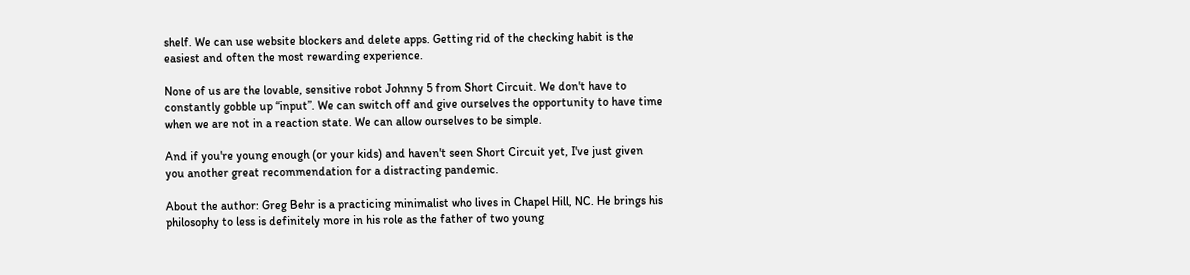shelf. We can use website blockers and delete apps. Getting rid of the checking habit is the easiest and often the most rewarding experience.

None of us are the lovable, sensitive robot Johnny 5 from Short Circuit. We don't have to constantly gobble up “input”. We can switch off and give ourselves the opportunity to have time when we are not in a reaction state. We can allow ourselves to be simple.

And if you're young enough (or your kids) and haven't seen Short Circuit yet, I've just given you another great recommendation for a distracting pandemic.

About the author: Greg Behr is a practicing minimalist who lives in Chapel Hill, NC. He brings his philosophy to less is definitely more in his role as the father of two young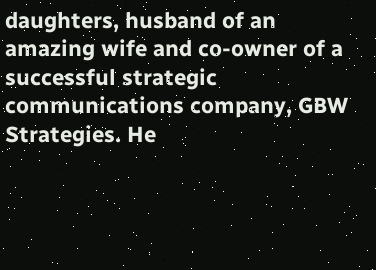daughters, husband of an amazing wife and co-owner of a successful strategic communications company, GBW Strategies. He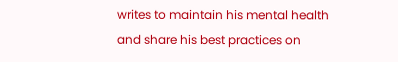writes to maintain his mental health and share his best practices on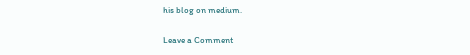his blog on medium.

Leave a Comment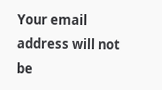Your email address will not be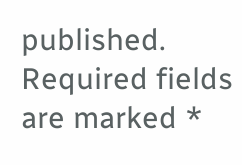published. Required fields are marked *